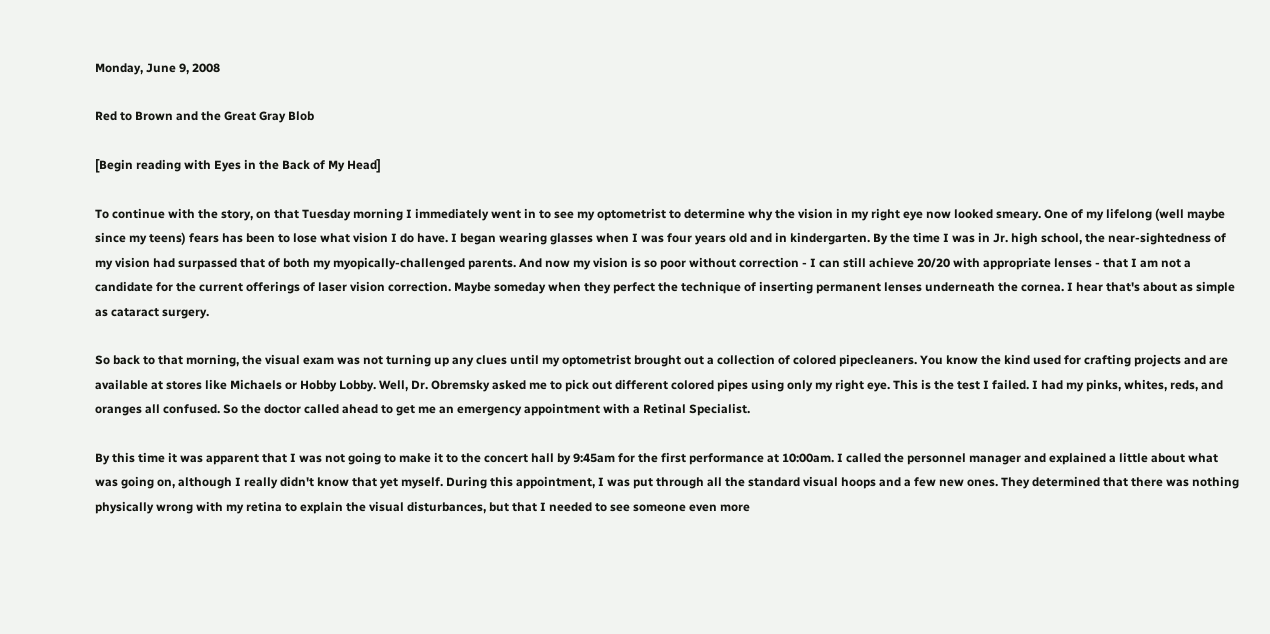Monday, June 9, 2008

Red to Brown and the Great Gray Blob

[Begin reading with Eyes in the Back of My Head]

To continue with the story, on that Tuesday morning I immediately went in to see my optometrist to determine why the vision in my right eye now looked smeary. One of my lifelong (well maybe since my teens) fears has been to lose what vision I do have. I began wearing glasses when I was four years old and in kindergarten. By the time I was in Jr. high school, the near-sightedness of my vision had surpassed that of both my myopically-challenged parents. And now my vision is so poor without correction - I can still achieve 20/20 with appropriate lenses - that I am not a candidate for the current offerings of laser vision correction. Maybe someday when they perfect the technique of inserting permanent lenses underneath the cornea. I hear that's about as simple as cataract surgery.

So back to that morning, the visual exam was not turning up any clues until my optometrist brought out a collection of colored pipecleaners. You know the kind used for crafting projects and are available at stores like Michaels or Hobby Lobby. Well, Dr. Obremsky asked me to pick out different colored pipes using only my right eye. This is the test I failed. I had my pinks, whites, reds, and oranges all confused. So the doctor called ahead to get me an emergency appointment with a Retinal Specialist.

By this time it was apparent that I was not going to make it to the concert hall by 9:45am for the first performance at 10:00am. I called the personnel manager and explained a little about what was going on, although I really didn't know that yet myself. During this appointment, I was put through all the standard visual hoops and a few new ones. They determined that there was nothing physically wrong with my retina to explain the visual disturbances, but that I needed to see someone even more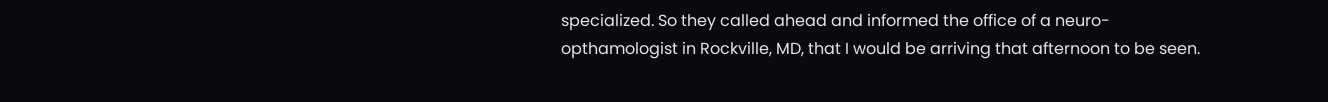specialized. So they called ahead and informed the office of a neuro-opthamologist in Rockville, MD, that I would be arriving that afternoon to be seen.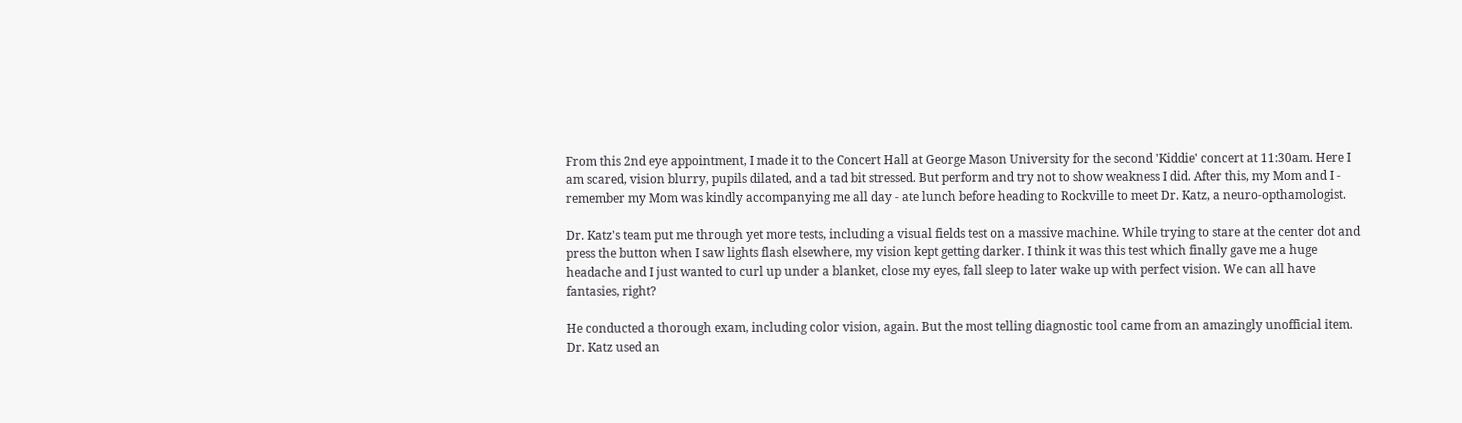From this 2nd eye appointment, I made it to the Concert Hall at George Mason University for the second 'Kiddie' concert at 11:30am. Here I am scared, vision blurry, pupils dilated, and a tad bit stressed. But perform and try not to show weakness I did. After this, my Mom and I - remember my Mom was kindly accompanying me all day - ate lunch before heading to Rockville to meet Dr. Katz, a neuro-opthamologist.

Dr. Katz's team put me through yet more tests, including a visual fields test on a massive machine. While trying to stare at the center dot and press the button when I saw lights flash elsewhere, my vision kept getting darker. I think it was this test which finally gave me a huge headache and I just wanted to curl up under a blanket, close my eyes, fall sleep to later wake up with perfect vision. We can all have fantasies, right?

He conducted a thorough exam, including color vision, again. But the most telling diagnostic tool came from an amazingly unofficial item. Dr. Katz used an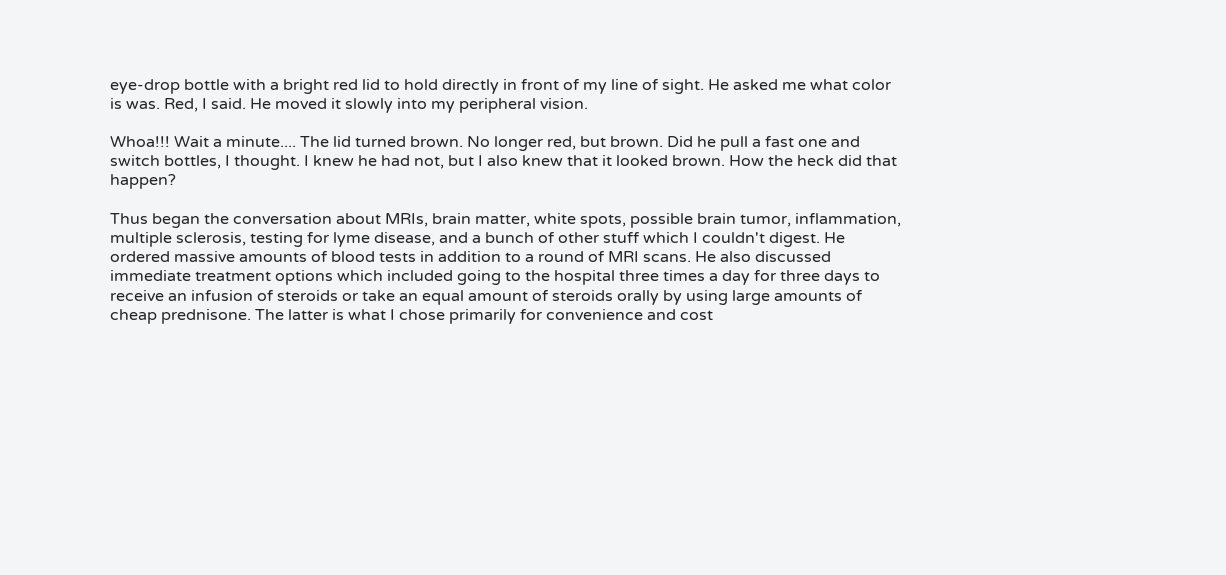eye-drop bottle with a bright red lid to hold directly in front of my line of sight. He asked me what color is was. Red, I said. He moved it slowly into my peripheral vision.

Whoa!!! Wait a minute.... The lid turned brown. No longer red, but brown. Did he pull a fast one and switch bottles, I thought. I knew he had not, but I also knew that it looked brown. How the heck did that happen?

Thus began the conversation about MRIs, brain matter, white spots, possible brain tumor, inflammation, multiple sclerosis, testing for lyme disease, and a bunch of other stuff which I couldn't digest. He ordered massive amounts of blood tests in addition to a round of MRI scans. He also discussed immediate treatment options which included going to the hospital three times a day for three days to receive an infusion of steroids or take an equal amount of steroids orally by using large amounts of cheap prednisone. The latter is what I chose primarily for convenience and cost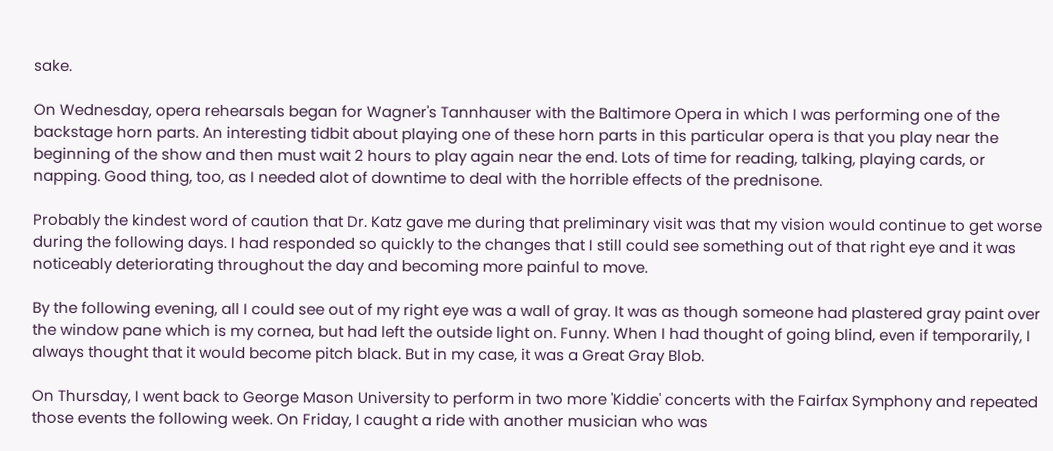sake.

On Wednesday, opera rehearsals began for Wagner's Tannhauser with the Baltimore Opera in which I was performing one of the backstage horn parts. An interesting tidbit about playing one of these horn parts in this particular opera is that you play near the beginning of the show and then must wait 2 hours to play again near the end. Lots of time for reading, talking, playing cards, or napping. Good thing, too, as I needed alot of downtime to deal with the horrible effects of the prednisone.

Probably the kindest word of caution that Dr. Katz gave me during that preliminary visit was that my vision would continue to get worse during the following days. I had responded so quickly to the changes that I still could see something out of that right eye and it was noticeably deteriorating throughout the day and becoming more painful to move.

By the following evening, all I could see out of my right eye was a wall of gray. It was as though someone had plastered gray paint over the window pane which is my cornea, but had left the outside light on. Funny. When I had thought of going blind, even if temporarily, I always thought that it would become pitch black. But in my case, it was a Great Gray Blob.

On Thursday, I went back to George Mason University to perform in two more 'Kiddie' concerts with the Fairfax Symphony and repeated those events the following week. On Friday, I caught a ride with another musician who was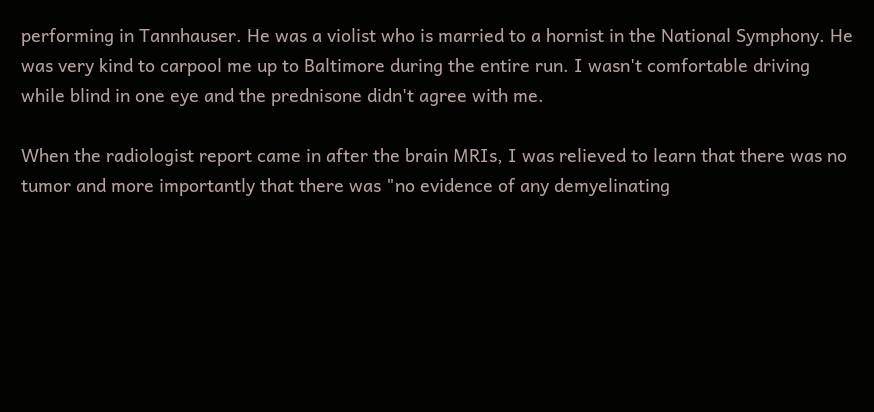performing in Tannhauser. He was a violist who is married to a hornist in the National Symphony. He was very kind to carpool me up to Baltimore during the entire run. I wasn't comfortable driving while blind in one eye and the prednisone didn't agree with me.

When the radiologist report came in after the brain MRIs, I was relieved to learn that there was no tumor and more importantly that there was "no evidence of any demyelinating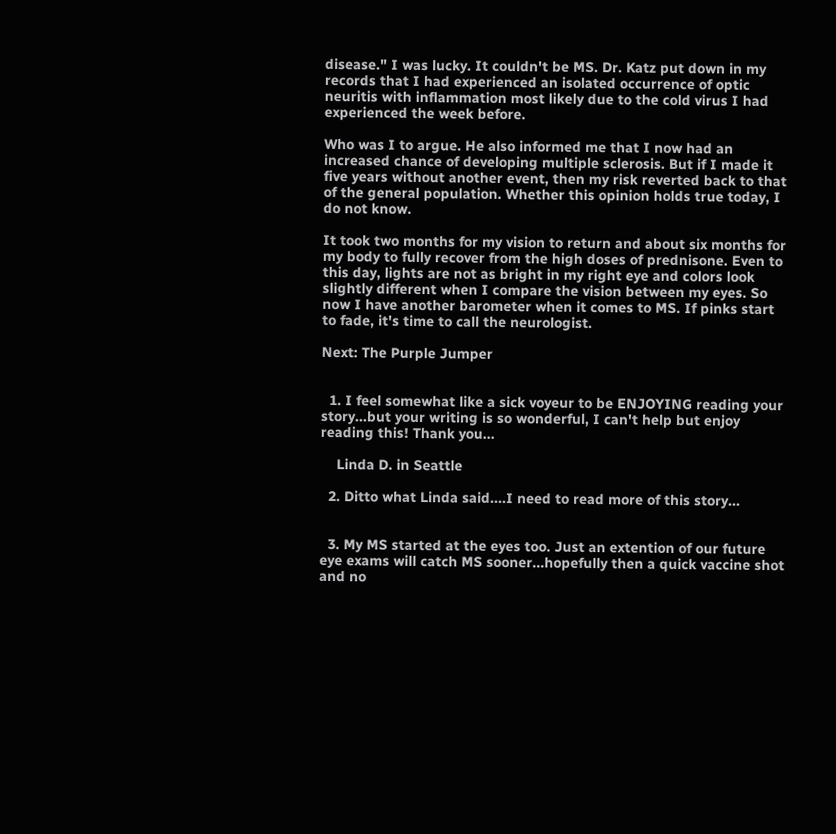disease." I was lucky. It couldn't be MS. Dr. Katz put down in my records that I had experienced an isolated occurrence of optic neuritis with inflammation most likely due to the cold virus I had experienced the week before.

Who was I to argue. He also informed me that I now had an increased chance of developing multiple sclerosis. But if I made it five years without another event, then my risk reverted back to that of the general population. Whether this opinion holds true today, I do not know.

It took two months for my vision to return and about six months for my body to fully recover from the high doses of prednisone. Even to this day, lights are not as bright in my right eye and colors look slightly different when I compare the vision between my eyes. So now I have another barometer when it comes to MS. If pinks start to fade, it's time to call the neurologist.

Next: The Purple Jumper


  1. I feel somewhat like a sick voyeur to be ENJOYING reading your story...but your writing is so wonderful, I can't help but enjoy reading this! Thank you...

    Linda D. in Seattle

  2. Ditto what Linda said....I need to read more of this story...


  3. My MS started at the eyes too. Just an extention of our future eye exams will catch MS sooner...hopefully then a quick vaccine shot and no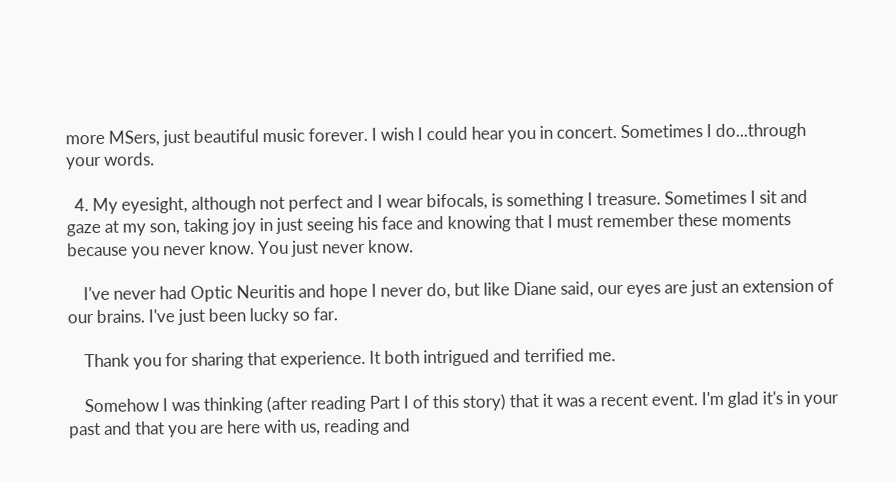more MSers, just beautiful music forever. I wish I could hear you in concert. Sometimes I do...through your words.

  4. My eyesight, although not perfect and I wear bifocals, is something I treasure. Sometimes I sit and gaze at my son, taking joy in just seeing his face and knowing that I must remember these moments because you never know. You just never know.

    I've never had Optic Neuritis and hope I never do, but like Diane said, our eyes are just an extension of our brains. I've just been lucky so far.

    Thank you for sharing that experience. It both intrigued and terrified me.

    Somehow I was thinking (after reading Part I of this story) that it was a recent event. I'm glad it's in your past and that you are here with us, reading and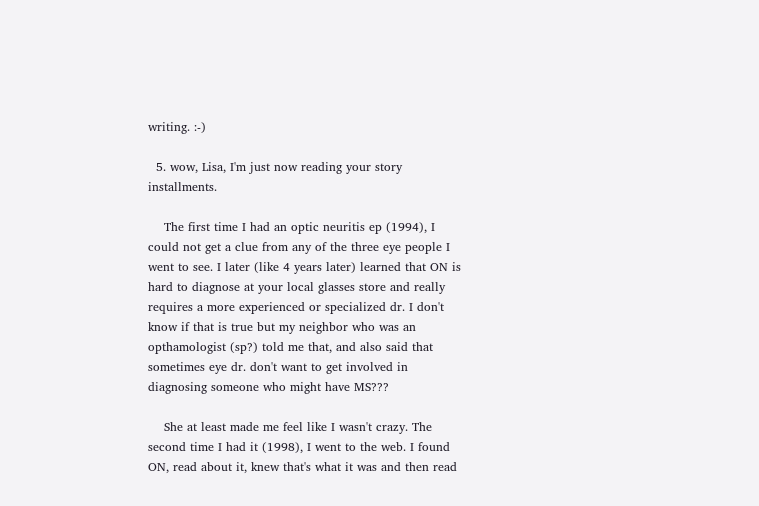writing. :-)

  5. wow, Lisa, I'm just now reading your story installments.

    The first time I had an optic neuritis ep (1994), I could not get a clue from any of the three eye people I went to see. I later (like 4 years later) learned that ON is hard to diagnose at your local glasses store and really requires a more experienced or specialized dr. I don't know if that is true but my neighbor who was an opthamologist (sp?) told me that, and also said that sometimes eye dr. don't want to get involved in diagnosing someone who might have MS???

    She at least made me feel like I wasn't crazy. The second time I had it (1998), I went to the web. I found ON, read about it, knew that's what it was and then read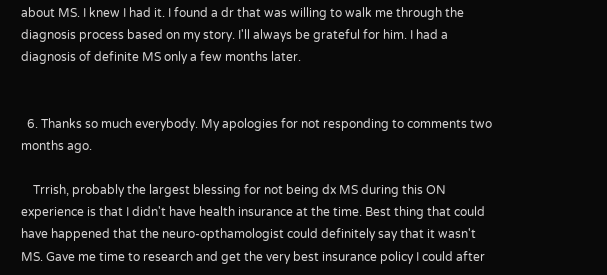about MS. I knew I had it. I found a dr that was willing to walk me through the diagnosis process based on my story. I'll always be grateful for him. I had a diagnosis of definite MS only a few months later.


  6. Thanks so much everybody. My apologies for not responding to comments two months ago.

    Trrish, probably the largest blessing for not being dx MS during this ON experience is that I didn't have health insurance at the time. Best thing that could have happened that the neuro-opthamologist could definitely say that it wasn't MS. Gave me time to research and get the very best insurance policy I could after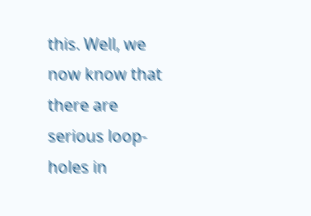this. Well, we now know that there are serious loop-holes in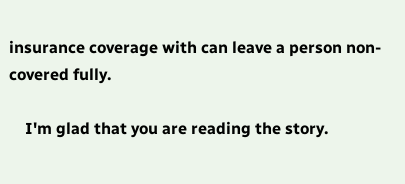insurance coverage with can leave a person non-covered fully.

    I'm glad that you are reading the story.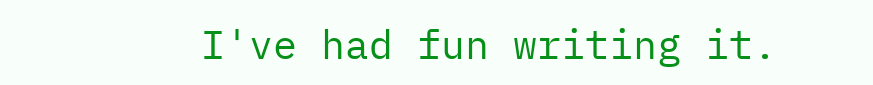I've had fun writing it.